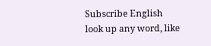Subscribe English
look up any word, like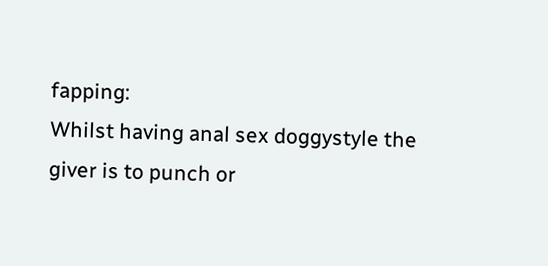fapping:
Whilst having anal sex doggystyle the giver is to punch or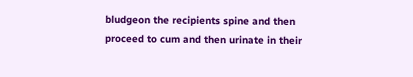bludgeon the recipients spine and then proceed to cum and then urinate in their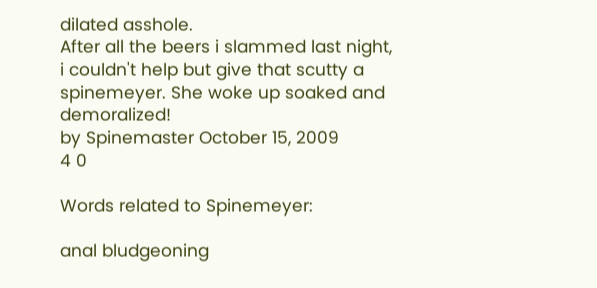dilated asshole.
After all the beers i slammed last night, i couldn't help but give that scutty a spinemeyer. She woke up soaked and demoralized!
by Spinemaster October 15, 2009
4 0

Words related to Spinemeyer:

anal bludgeoning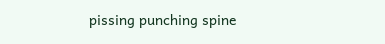pissing punching spine